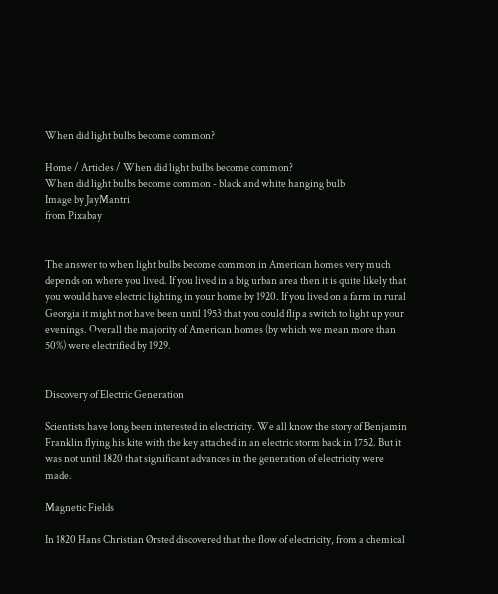When did light bulbs become common?

Home / Articles / When did light bulbs become common?
When did light bulbs become common - black and white hanging bulb
Image by JayMantri
from Pixabay


The answer to when light bulbs become common in American homes very much depends on where you lived. If you lived in a big urban area then it is quite likely that you would have electric lighting in your home by 1920. If you lived on a farm in rural Georgia it might not have been until 1953 that you could flip a switch to light up your evenings. Overall the majority of American homes (by which we mean more than 50%) were electrified by 1929.


Discovery of Electric Generation

Scientists have long been interested in electricity. We all know the story of Benjamin Franklin flying his kite with the key attached in an electric storm back in 1752. But it was not until 1820 that significant advances in the generation of electricity were made.

Magnetic Fields

In 1820 Hans Christian Ørsted discovered that the flow of electricity, from a chemical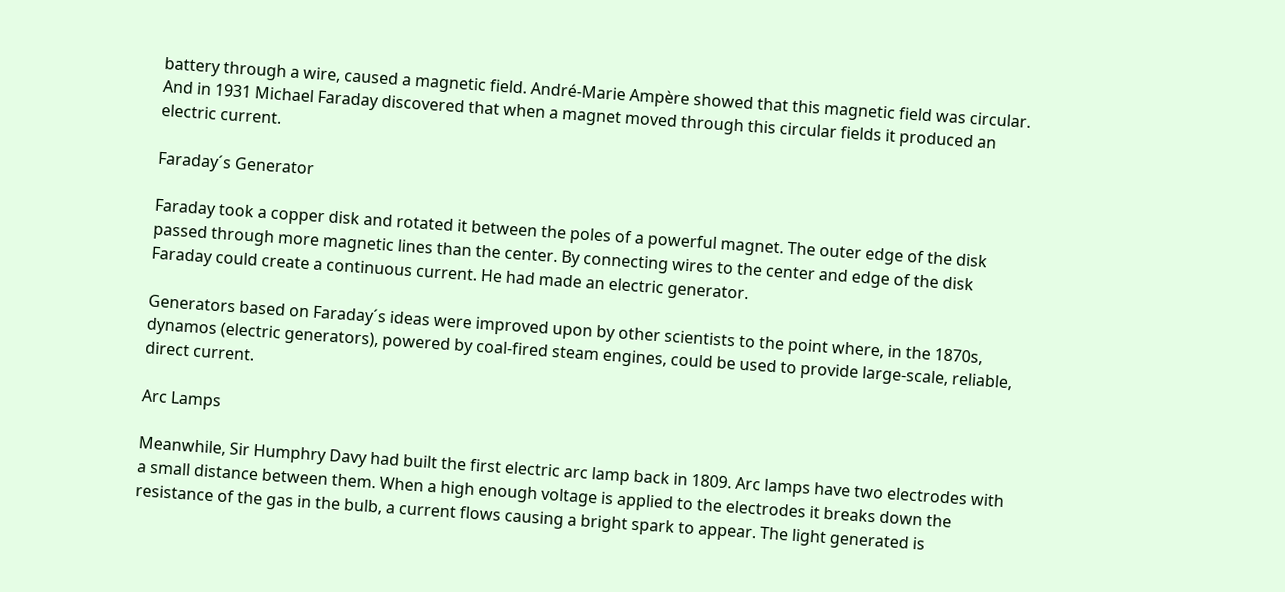battery through a wire, caused a magnetic field. André-Marie Ampère showed that this magnetic field was circular. And in 1931 Michael Faraday discovered that when a magnet moved through this circular fields it produced an electric current.

Faraday´s Generator

Faraday took a copper disk and rotated it between the poles of a powerful magnet. The outer edge of the disk passed through more magnetic lines than the center. By connecting wires to the center and edge of the disk Faraday could create a continuous current. He had made an electric generator.

Generators based on Faraday´s ideas were improved upon by other scientists to the point where, in the 1870s, dynamos (electric generators), powered by coal-fired steam engines, could be used to provide large-scale, reliable, direct current.

Arc Lamps

Meanwhile, Sir Humphry Davy had built the first electric arc lamp back in 1809. Arc lamps have two electrodes with a small distance between them. When a high enough voltage is applied to the electrodes it breaks down the resistance of the gas in the bulb, a current flows causing a bright spark to appear. The light generated is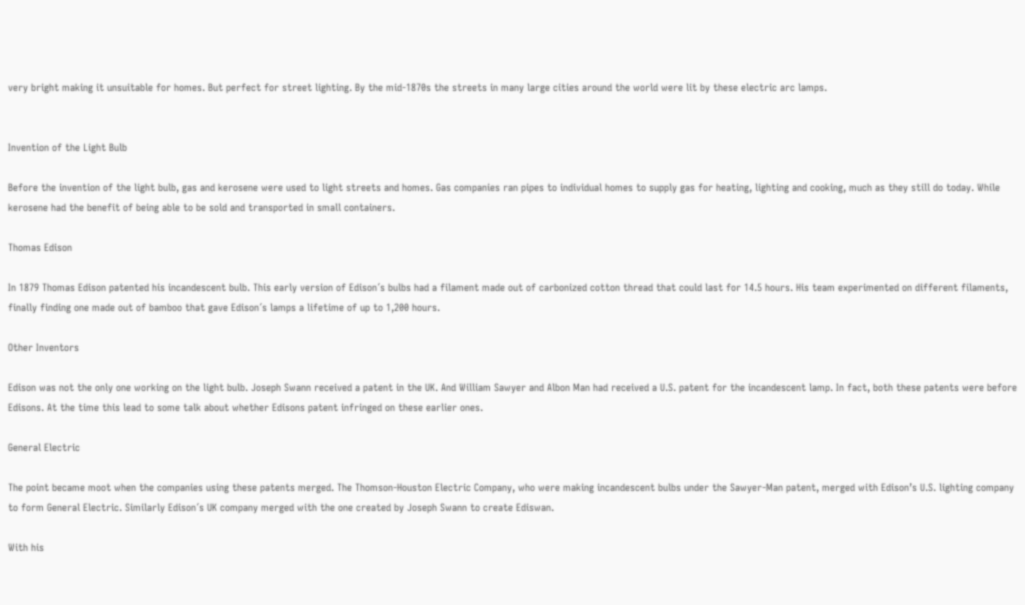very bright making it unsuitable for homes. But perfect for street lighting. By the mid-1870s the streets in many large cities around the world were lit by these electric arc lamps.


Invention of the Light Bulb

Before the invention of the light bulb, gas and kerosene were used to light streets and homes. Gas companies ran pipes to individual homes to supply gas for heating, lighting and cooking, much as they still do today. While kerosene had the benefit of being able to be sold and transported in small containers.

Thomas Edison

In 1879 Thomas Edison patented his incandescent bulb. This early version of Edison´s bulbs had a filament made out of carbonized cotton thread that could last for 14.5 hours. His team experimented on different filaments, finally finding one made out of bamboo that gave Edison´s lamps a lifetime of up to 1,200 hours.

Other Inventors

Edison was not the only one working on the light bulb. Joseph Swann received a patent in the UK. And William Sawyer and Albon Man had received a U.S. patent for the incandescent lamp. In fact, both these patents were before Edisons. At the time this lead to some talk about whether Edisons patent infringed on these earlier ones.

General Electric

The point became moot when the companies using these patents merged. The Thomson-Houston Electric Company, who were making incandescent bulbs under the Sawyer-Man patent, merged with Edison’s U.S. lighting company to form General Electric. Similarly Edison´s UK company merged with the one created by Joseph Swann to create Ediswan.

With his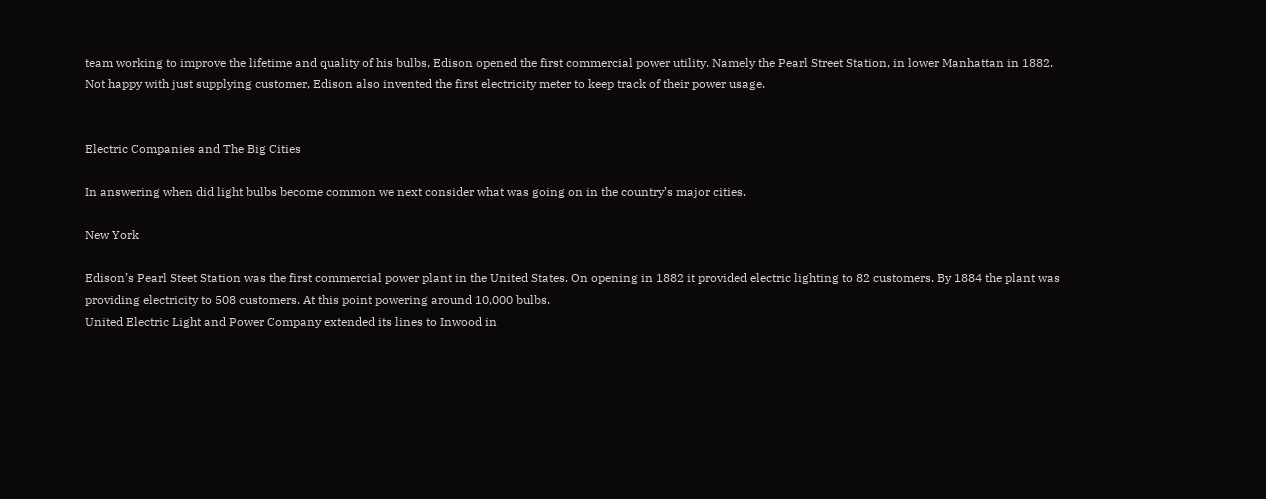team working to improve the lifetime and quality of his bulbs, Edison opened the first commercial power utility. Namely the Pearl Street Station, in lower Manhattan in 1882. Not happy with just supplying customer, Edison also invented the first electricity meter to keep track of their power usage.


Electric Companies and The Big Cities

In answering when did light bulbs become common we next consider what was going on in the country’s major cities.

New York

Edison’s Pearl Steet Station was the first commercial power plant in the United States. On opening in 1882 it provided electric lighting to 82 customers. By 1884 the plant was providing electricity to 508 customers. At this point powering around 10,000 bulbs.
United Electric Light and Power Company extended its lines to Inwood in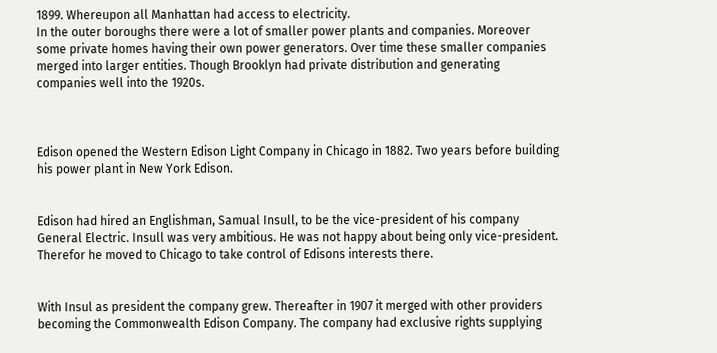1899. Whereupon all Manhattan had access to electricity.
In the outer boroughs there were a lot of smaller power plants and companies. Moreover some private homes having their own power generators. Over time these smaller companies merged into larger entities. Though Brooklyn had private distribution and generating companies well into the 1920s.



Edison opened the Western Edison Light Company in Chicago in 1882. Two years before building his power plant in New York Edison.


Edison had hired an Englishman, Samual Insull, to be the vice-president of his company General Electric. Insull was very ambitious. He was not happy about being only vice-president. Therefor he moved to Chicago to take control of Edisons interests there.


With Insul as president the company grew. Thereafter in 1907 it merged with other providers becoming the Commonwealth Edison Company. The company had exclusive rights supplying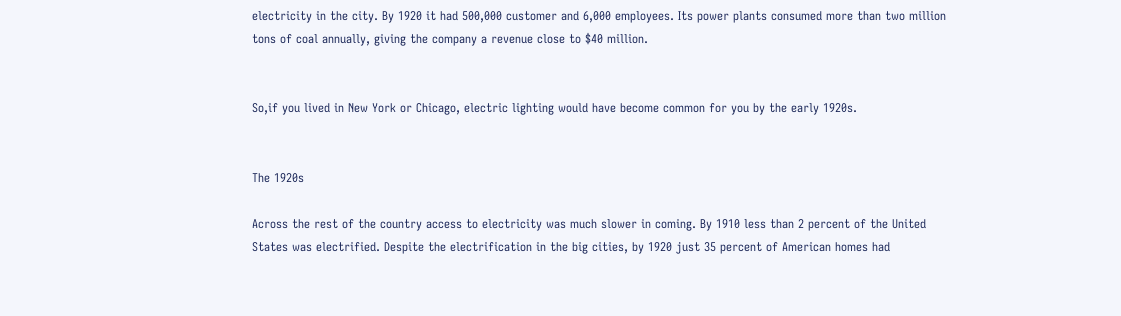electricity in the city. By 1920 it had 500,000 customer and 6,000 employees. Its power plants consumed more than two million tons of coal annually, giving the company a revenue close to $40 million.


So,if you lived in New York or Chicago, electric lighting would have become common for you by the early 1920s.


The 1920s

Across the rest of the country access to electricity was much slower in coming. By 1910 less than 2 percent of the United States was electrified. Despite the electrification in the big cities, by 1920 just 35 percent of American homes had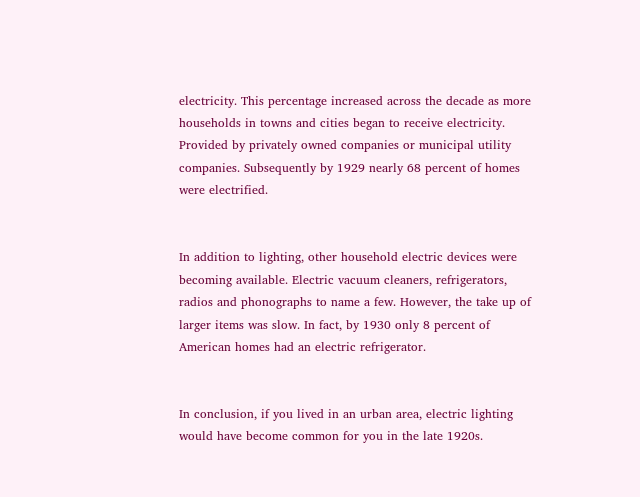electricity. This percentage increased across the decade as more households in towns and cities began to receive electricity. Provided by privately owned companies or municipal utility companies. Subsequently by 1929 nearly 68 percent of homes were electrified.


In addition to lighting, other household electric devices were becoming available. Electric vacuum cleaners, refrigerators, radios and phonographs to name a few. However, the take up of larger items was slow. In fact, by 1930 only 8 percent of American homes had an electric refrigerator.


In conclusion, if you lived in an urban area, electric lighting would have become common for you in the late 1920s.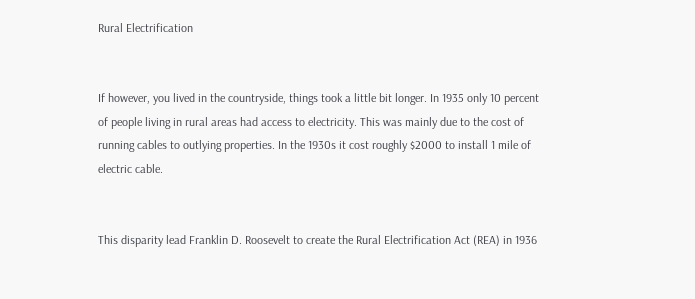Rural Electrification


If however, you lived in the countryside, things took a little bit longer. In 1935 only 10 percent of people living in rural areas had access to electricity. This was mainly due to the cost of running cables to outlying properties. In the 1930s it cost roughly $2000 to install 1 mile of electric cable.


This disparity lead Franklin D. Roosevelt to create the Rural Electrification Act (REA) in 1936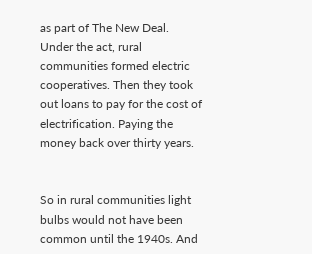as part of The New Deal. Under the act, rural communities formed electric cooperatives. Then they took out loans to pay for the cost of electrification. Paying the money back over thirty years.


So in rural communities light bulbs would not have been common until the 1940s. And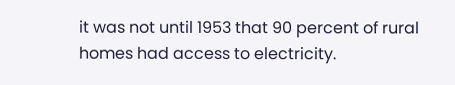it was not until 1953 that 90 percent of rural homes had access to electricity.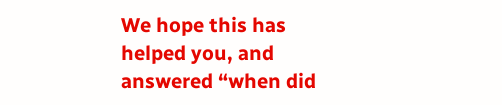We hope this has helped you, and answered “when did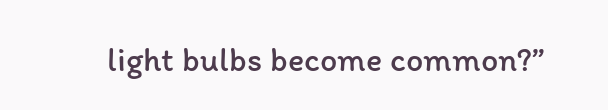light bulbs become common?”